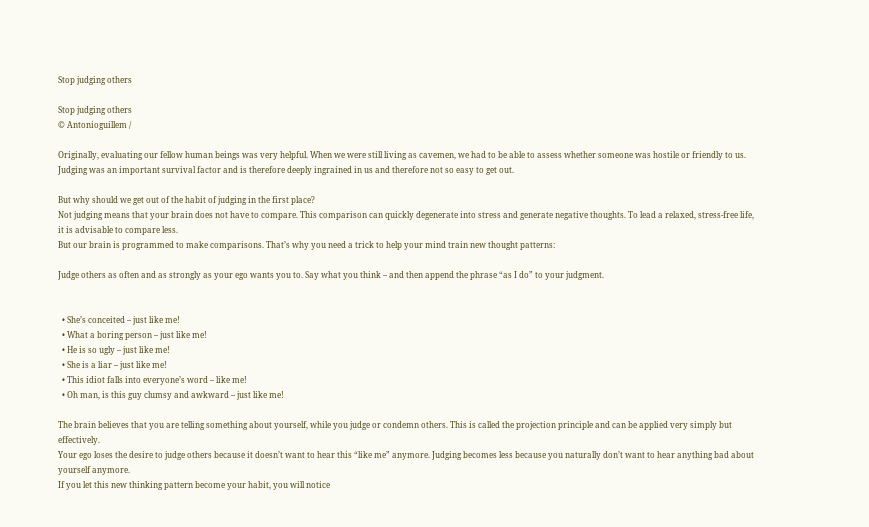Stop judging others

Stop judging others
© Antonioguillem /

Originally, evaluating our fellow human beings was very helpful. When we were still living as cavemen, we had to be able to assess whether someone was hostile or friendly to us. Judging was an important survival factor and is therefore deeply ingrained in us and therefore not so easy to get out.

But why should we get out of the habit of judging in the first place?
Not judging means that your brain does not have to compare. This comparison can quickly degenerate into stress and generate negative thoughts. To lead a relaxed, stress-free life, it is advisable to compare less.
But our brain is programmed to make comparisons. That’s why you need a trick to help your mind train new thought patterns:

Judge others as often and as strongly as your ego wants you to. Say what you think – and then append the phrase “as I do” to your judgment.


  • She’s conceited – just like me!
  • What a boring person – just like me!
  • He is so ugly – just like me!
  • She is a liar – just like me!
  • This idiot falls into everyone’s word – like me!
  • Oh man, is this guy clumsy and awkward – just like me!

The brain believes that you are telling something about yourself, while you judge or condemn others. This is called the projection principle and can be applied very simply but effectively.
Your ego loses the desire to judge others because it doesn’t want to hear this “like me” anymore. Judging becomes less because you naturally don’t want to hear anything bad about yourself anymore.
If you let this new thinking pattern become your habit, you will notice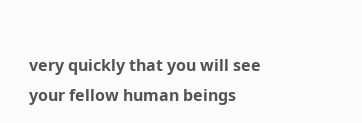very quickly that you will see your fellow human beings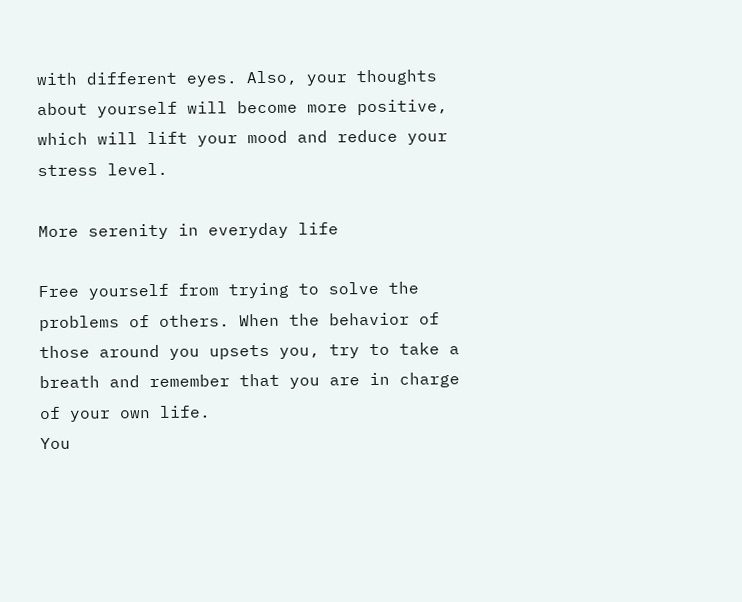with different eyes. Also, your thoughts about yourself will become more positive, which will lift your mood and reduce your stress level.

More serenity in everyday life

Free yourself from trying to solve the problems of others. When the behavior of those around you upsets you, try to take a breath and remember that you are in charge of your own life.
You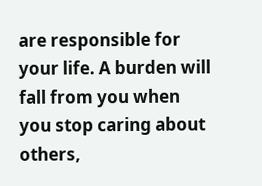are responsible for your life. A burden will fall from you when you stop caring about others,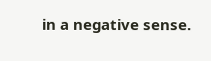in a negative sense.